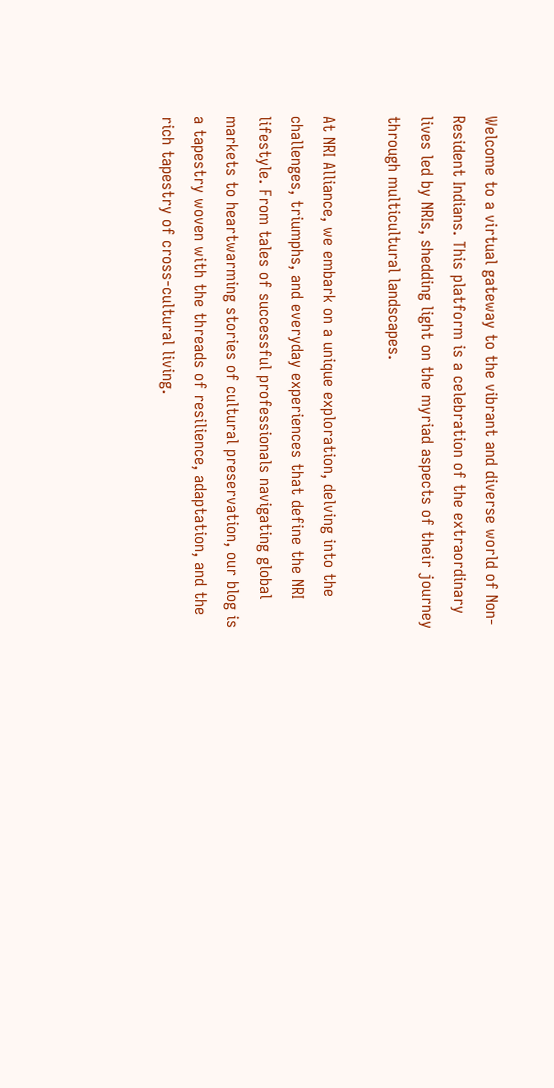Welcome to a virtual gateway to the vibrant and diverse world of Non-Resident Indians. This platform is a celebration of the extraordinary lives led by NRIs, shedding light on the myriad aspects of their journey through multicultural landscapes.

At NRI Alliance, we embark on a unique exploration, delving into the challenges, triumphs, and everyday experiences that define the NRI lifestyle. From tales of successful professionals navigating global markets to heartwarming stories of cultural preservation, our blog is a tapestry woven with the threads of resilience, adaptation, and the rich tapestry of cross-cultural living.